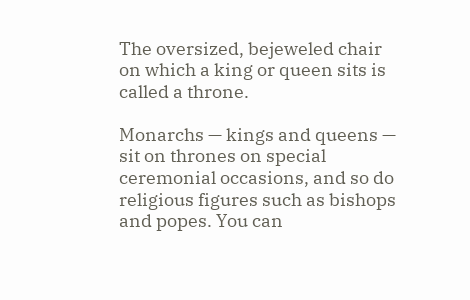The oversized, bejeweled chair on which a king or queen sits is called a throne.

Monarchs — kings and queens — sit on thrones on special ceremonial occasions, and so do religious figures such as bishops and popes. You can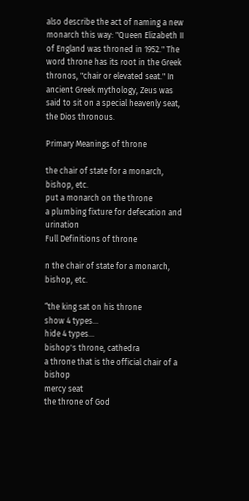also describe the act of naming a new monarch this way: "Queen Elizabeth II of England was throned in 1952." The word throne has its root in the Greek thronos, "chair or elevated seat." In ancient Greek mythology, Zeus was said to sit on a special heavenly seat, the Dios thronous.

Primary Meanings of throne

the chair of state for a monarch, bishop, etc.
put a monarch on the throne
a plumbing fixture for defecation and urination
Full Definitions of throne

n the chair of state for a monarch, bishop, etc.

“the king sat on his throne
show 4 types...
hide 4 types...
bishop's throne, cathedra
a throne that is the official chair of a bishop
mercy seat
the throne of God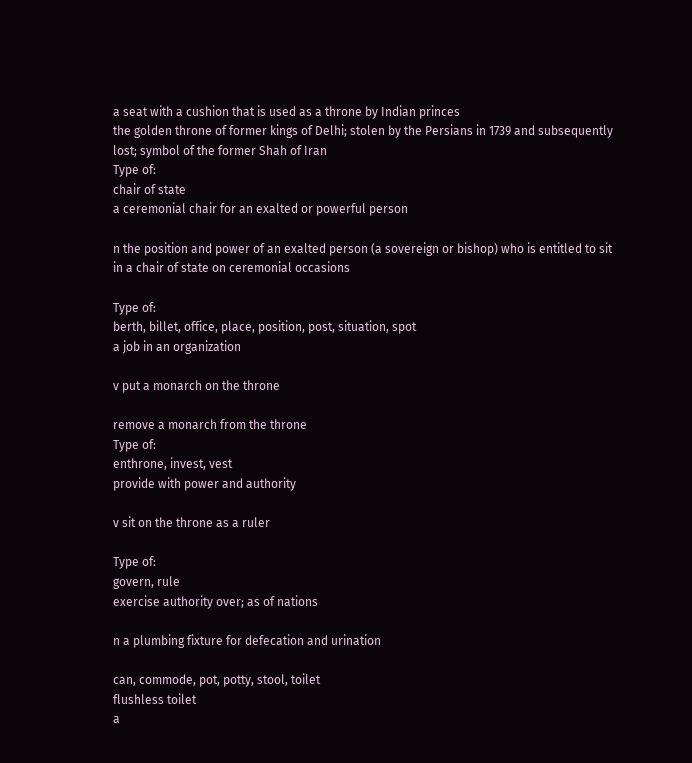a seat with a cushion that is used as a throne by Indian princes
the golden throne of former kings of Delhi; stolen by the Persians in 1739 and subsequently lost; symbol of the former Shah of Iran
Type of:
chair of state
a ceremonial chair for an exalted or powerful person

n the position and power of an exalted person (a sovereign or bishop) who is entitled to sit in a chair of state on ceremonial occasions

Type of:
berth, billet, office, place, position, post, situation, spot
a job in an organization

v put a monarch on the throne

remove a monarch from the throne
Type of:
enthrone, invest, vest
provide with power and authority

v sit on the throne as a ruler

Type of:
govern, rule
exercise authority over; as of nations

n a plumbing fixture for defecation and urination

can, commode, pot, potty, stool, toilet
flushless toilet
a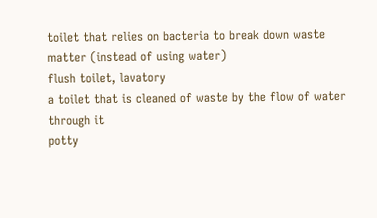toilet that relies on bacteria to break down waste matter (instead of using water)
flush toilet, lavatory
a toilet that is cleaned of waste by the flow of water through it
potty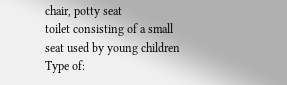chair, potty seat
toilet consisting of a small seat used by young children
Type of: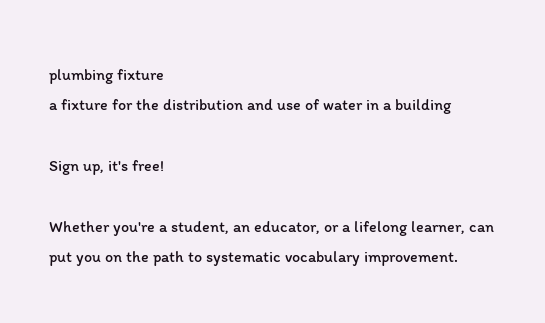plumbing fixture
a fixture for the distribution and use of water in a building

Sign up, it's free!

Whether you're a student, an educator, or a lifelong learner, can put you on the path to systematic vocabulary improvement.